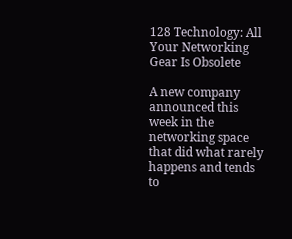128 Technology: All Your Networking Gear Is Obsolete

A new company announced this week in the networking space that did what rarely happens and tends to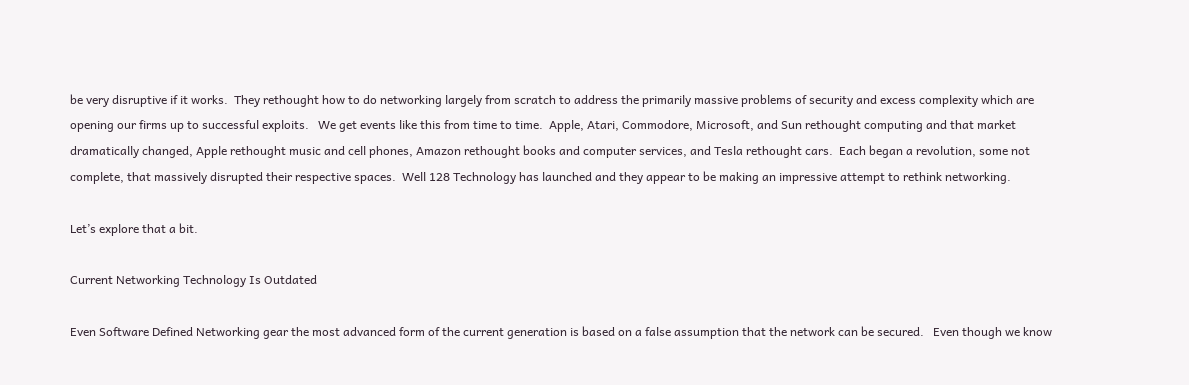be very disruptive if it works.  They rethought how to do networking largely from scratch to address the primarily massive problems of security and excess complexity which are opening our firms up to successful exploits.   We get events like this from time to time.  Apple, Atari, Commodore, Microsoft, and Sun rethought computing and that market dramatically changed, Apple rethought music and cell phones, Amazon rethought books and computer services, and Tesla rethought cars.  Each began a revolution, some not complete, that massively disrupted their respective spaces.  Well 128 Technology has launched and they appear to be making an impressive attempt to rethink networking.

Let’s explore that a bit.

Current Networking Technology Is Outdated

Even Software Defined Networking gear the most advanced form of the current generation is based on a false assumption that the network can be secured.   Even though we know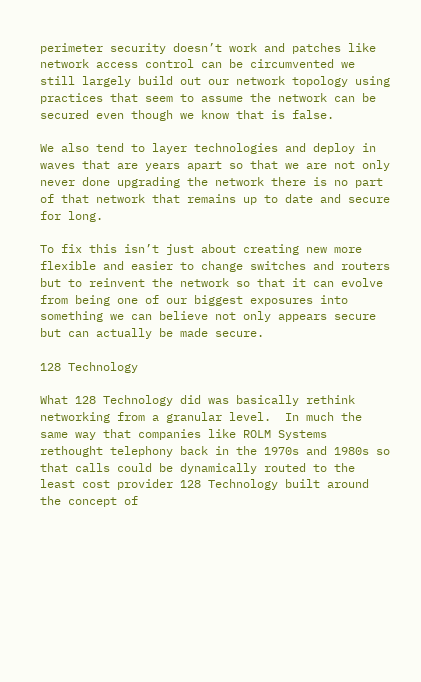perimeter security doesn’t work and patches like network access control can be circumvented we still largely build out our network topology using practices that seem to assume the network can be secured even though we know that is false.

We also tend to layer technologies and deploy in waves that are years apart so that we are not only never done upgrading the network there is no part of that network that remains up to date and secure for long.

To fix this isn’t just about creating new more flexible and easier to change switches and routers but to reinvent the network so that it can evolve from being one of our biggest exposures into something we can believe not only appears secure but can actually be made secure.

128 Technology

What 128 Technology did was basically rethink networking from a granular level.  In much the same way that companies like ROLM Systems rethought telephony back in the 1970s and 1980s so that calls could be dynamically routed to the least cost provider 128 Technology built around the concept of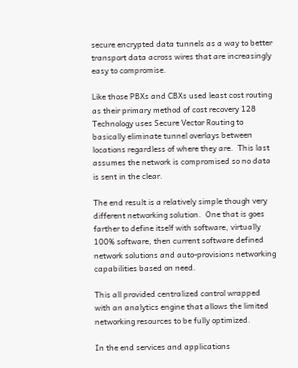secure encrypted data tunnels as a way to better transport data across wires that are increasingly easy to compromise.

Like those PBXs and CBXs used least cost routing as their primary method of cost recovery 128 Technology uses Secure Vector Routing to basically eliminate tunnel overlays between locations regardless of where they are.  This last assumes the network is compromised so no data is sent in the clear.

The end result is a relatively simple though very different networking solution.  One that is goes farther to define itself with software, virtually 100% software, then current software defined network solutions and auto-provisions networking capabilities based on need.

This all provided centralized control wrapped with an analytics engine that allows the limited networking resources to be fully optimized.

In the end services and applications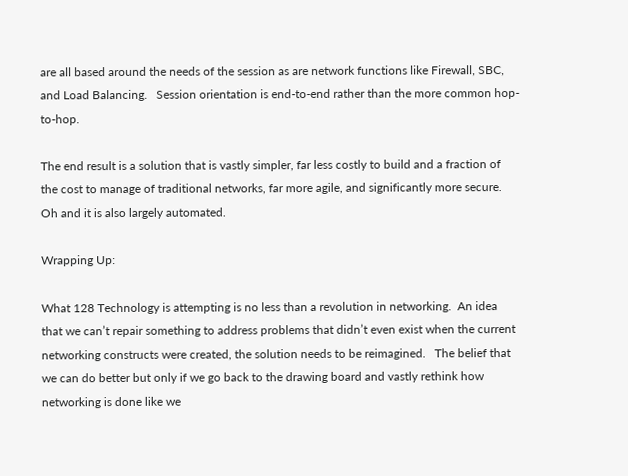are all based around the needs of the session as are network functions like Firewall, SBC, and Load Balancing.   Session orientation is end-to-end rather than the more common hop-to-hop.

The end result is a solution that is vastly simpler, far less costly to build and a fraction of the cost to manage of traditional networks, far more agile, and significantly more secure.  Oh and it is also largely automated.

Wrapping Up:

What 128 Technology is attempting is no less than a revolution in networking.  An idea that we can’t repair something to address problems that didn’t even exist when the current networking constructs were created, the solution needs to be reimagined.   The belief that we can do better but only if we go back to the drawing board and vastly rethink how networking is done like we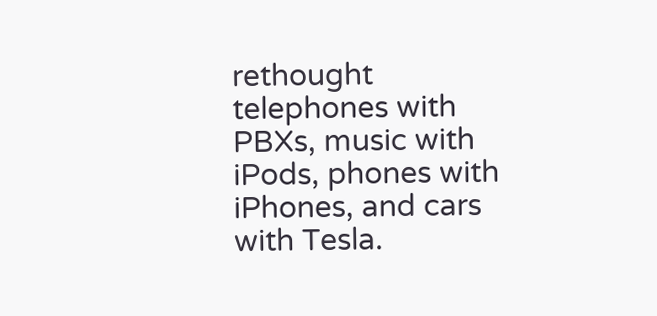rethought telephones with PBXs, music with iPods, phones with iPhones, and cars with Tesla.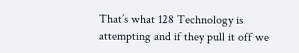That’s what 128 Technology is attempting and if they pull it off we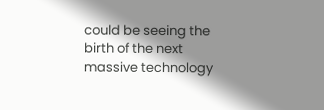could be seeing the birth of the next massive technology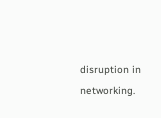disruption in networking.